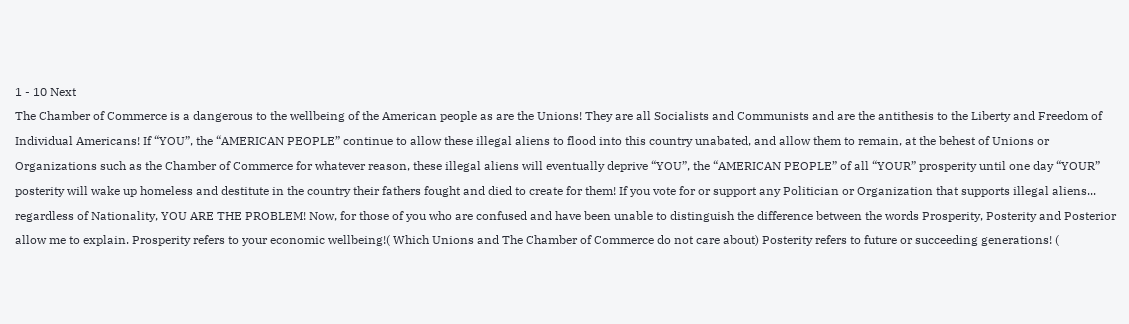1 - 10 Next
The Chamber of Commerce is a dangerous to the wellbeing of the American people as are the Unions! They are all Socialists and Communists and are the antithesis to the Liberty and Freedom of Individual Americans! If “YOU”, the “AMERICAN PEOPLE” continue to allow these illegal aliens to flood into this country unabated, and allow them to remain, at the behest of Unions or Organizations such as the Chamber of Commerce for whatever reason, these illegal aliens will eventually deprive “YOU”, the “AMERICAN PEOPLE” of all “YOUR” prosperity until one day “YOUR” posterity will wake up homeless and destitute in the country their fathers fought and died to create for them! If you vote for or support any Politician or Organization that supports illegal aliens... regardless of Nationality, YOU ARE THE PROBLEM! Now, for those of you who are confused and have been unable to distinguish the difference between the words Prosperity, Posterity and Posterior allow me to explain. Prosperity refers to your economic wellbeing!( Which Unions and The Chamber of Commerce do not care about) Posterity refers to future or succeeding generations! (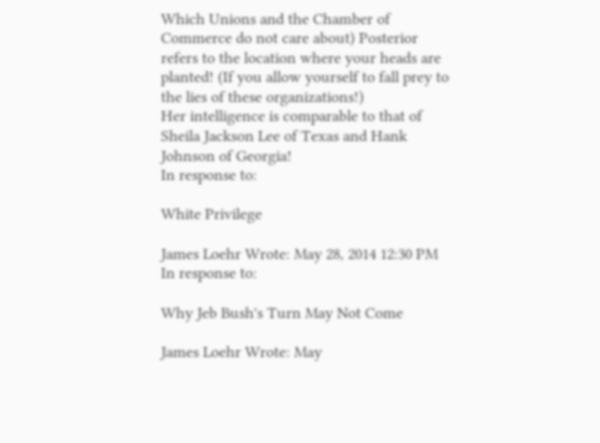Which Unions and the Chamber of Commerce do not care about) Posterior refers to the location where your heads are planted! (If you allow yourself to fall prey to the lies of these organizations!)
Her intelligence is comparable to that of Sheila Jackson Lee of Texas and Hank Johnson of Georgia!
In response to:

White Privilege

James Loehr Wrote: May 28, 2014 12:30 PM
In response to:

Why Jeb Bush's Turn May Not Come

James Loehr Wrote: May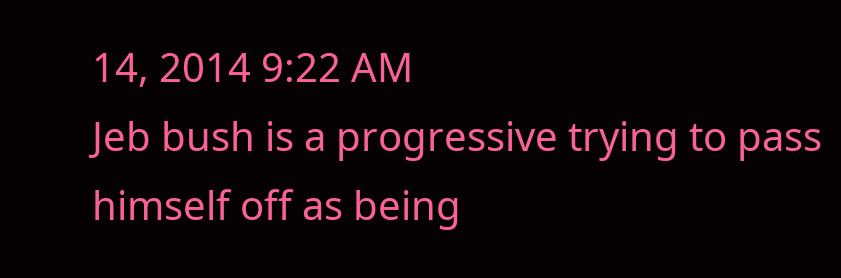14, 2014 9:22 AM
Jeb bush is a progressive trying to pass himself off as being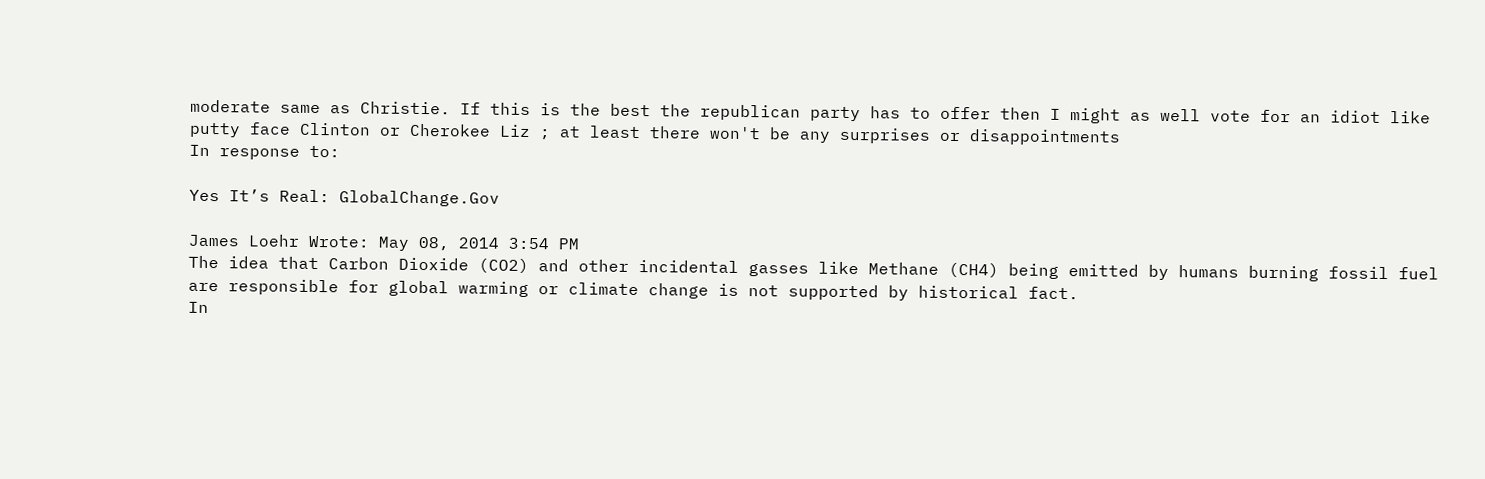moderate same as Christie. If this is the best the republican party has to offer then I might as well vote for an idiot like putty face Clinton or Cherokee Liz ; at least there won't be any surprises or disappointments
In response to:

Yes It’s Real: GlobalChange.Gov

James Loehr Wrote: May 08, 2014 3:54 PM
The idea that Carbon Dioxide (CO2) and other incidental gasses like Methane (CH4) being emitted by humans burning fossil fuel are responsible for global warming or climate change is not supported by historical fact.
In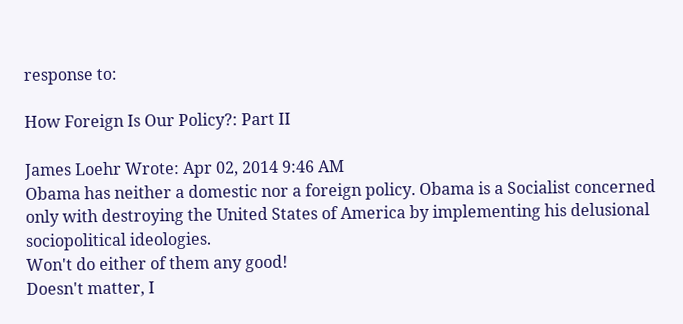response to:

How Foreign Is Our Policy?: Part II

James Loehr Wrote: Apr 02, 2014 9:46 AM
Obama has neither a domestic nor a foreign policy. Obama is a Socialist concerned only with destroying the United States of America by implementing his delusional sociopolitical ideologies.
Won't do either of them any good!
Doesn't matter, I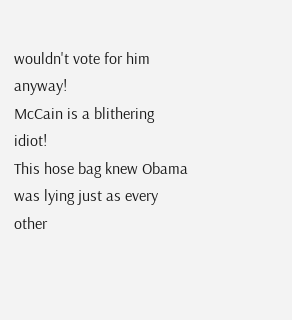wouldn't vote for him anyway!
McCain is a blithering idiot!
This hose bag knew Obama was lying just as every other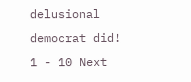delusional democrat did!
1 - 10 Next